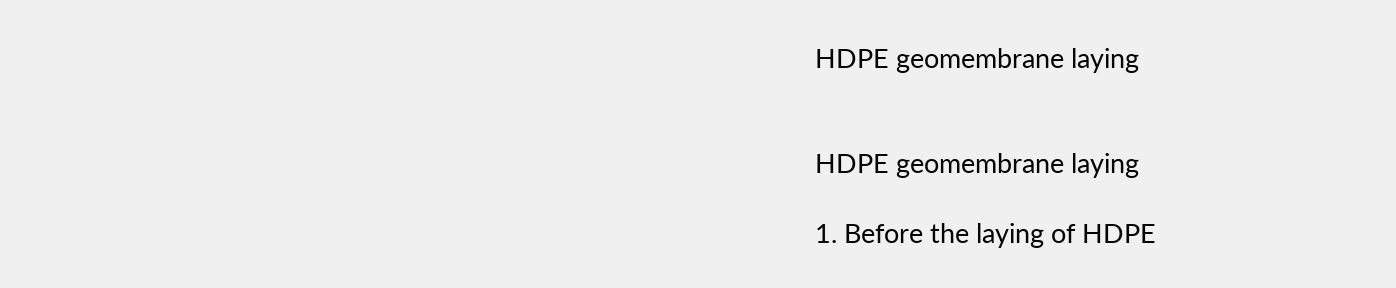HDPE geomembrane laying


HDPE geomembrane laying

1. Before the laying of HDPE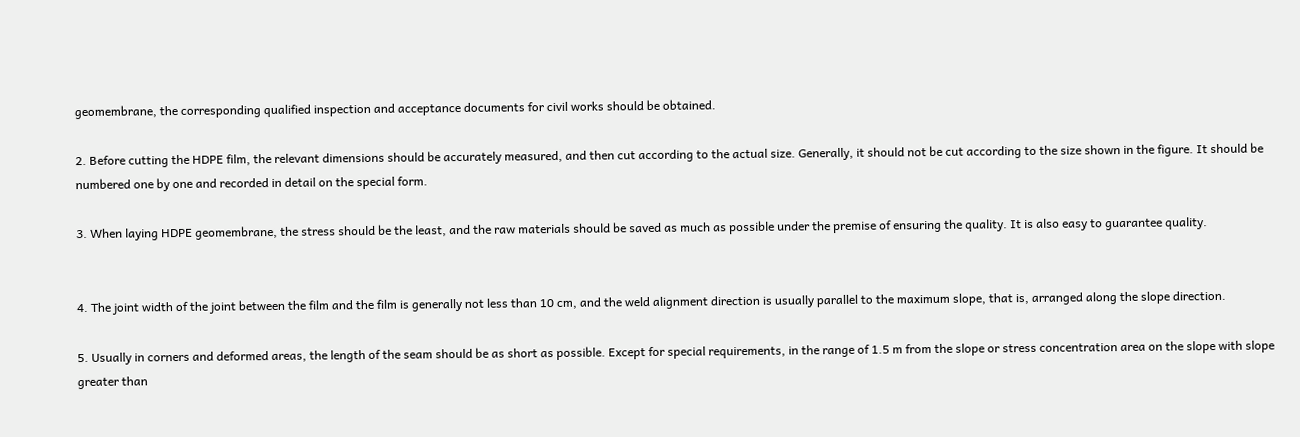geomembrane, the corresponding qualified inspection and acceptance documents for civil works should be obtained.

2. Before cutting the HDPE film, the relevant dimensions should be accurately measured, and then cut according to the actual size. Generally, it should not be cut according to the size shown in the figure. It should be numbered one by one and recorded in detail on the special form.

3. When laying HDPE geomembrane, the stress should be the least, and the raw materials should be saved as much as possible under the premise of ensuring the quality. It is also easy to guarantee quality.


4. The joint width of the joint between the film and the film is generally not less than 10 cm, and the weld alignment direction is usually parallel to the maximum slope, that is, arranged along the slope direction.

5. Usually in corners and deformed areas, the length of the seam should be as short as possible. Except for special requirements, in the range of 1.5 m from the slope or stress concentration area on the slope with slope greater than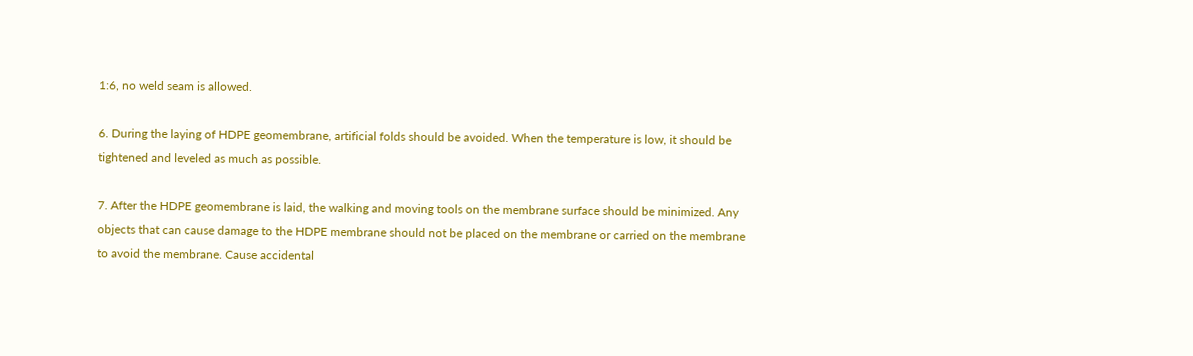1:6, no weld seam is allowed.

6. During the laying of HDPE geomembrane, artificial folds should be avoided. When the temperature is low, it should be tightened and leveled as much as possible.

7. After the HDPE geomembrane is laid, the walking and moving tools on the membrane surface should be minimized. Any objects that can cause damage to the HDPE membrane should not be placed on the membrane or carried on the membrane to avoid the membrane. Cause accidental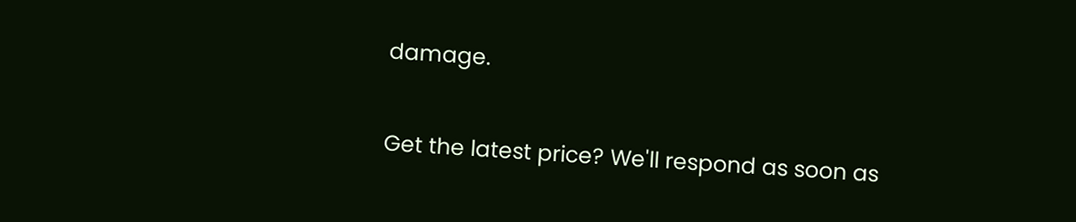damage.

Get the latest price? We'll respond as soon as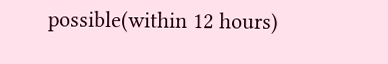possible(within 12 hours)